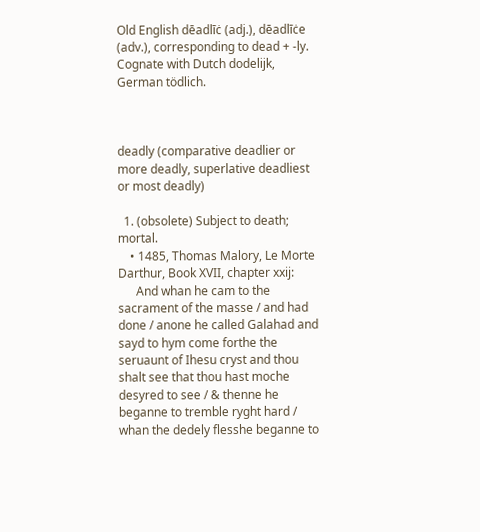Old English dēadlīċ (adj.), dēadlīċe (adv.), corresponding to dead + -ly. Cognate with Dutch dodelijk, German tödlich.



deadly (comparative deadlier or more deadly, superlative deadliest or most deadly)

  1. (obsolete) Subject to death; mortal.
    • 1485, Thomas Malory, Le Morte Darthur, Book XVII, chapter xxij:
      And whan he cam to the sacrament of the masse / and had done / anone he called Galahad and sayd to hym come forthe the seruaunt of Ihesu cryst and thou shalt see that thou hast moche desyred to see / & thenne he beganne to tremble ryght hard / whan the dedely flesshe beganne to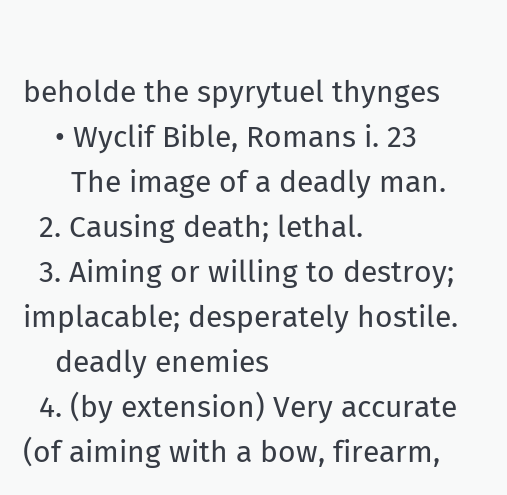beholde the spyrytuel thynges
    • Wyclif Bible, Romans i. 23
      The image of a deadly man.
  2. Causing death; lethal.
  3. Aiming or willing to destroy; implacable; desperately hostile.
    deadly enemies
  4. (by extension) Very accurate (of aiming with a bow, firearm,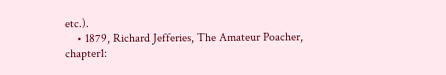etc.).
    • 1879, Richard Jefferies, The Amateur Poacher, chapter1: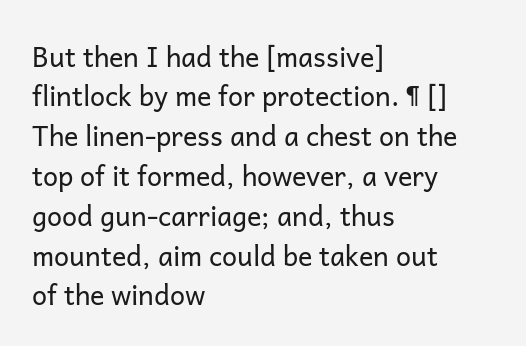But then I had the [massive] flintlock by me for protection. ¶ [] The linen-press and a chest on the top of it formed, however, a very good gun-carriage; and, thus mounted, aim could be taken out of the window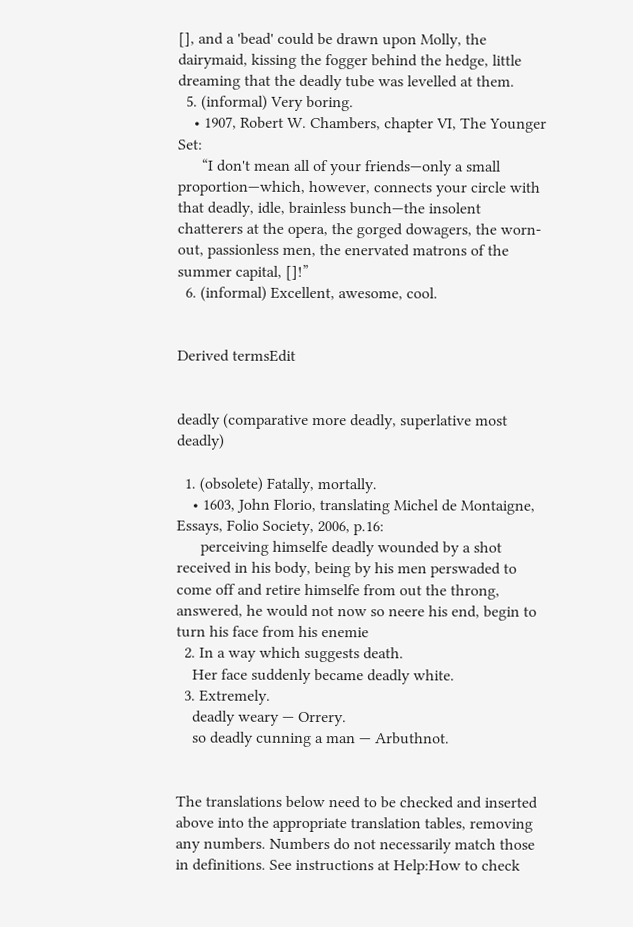[], and a 'bead' could be drawn upon Molly, the dairymaid, kissing the fogger behind the hedge, little dreaming that the deadly tube was levelled at them.
  5. (informal) Very boring.
    • 1907, Robert W. Chambers, chapter VI, The Younger Set:
      “I don't mean all of your friends—only a small proportion—which, however, connects your circle with that deadly, idle, brainless bunch—the insolent chatterers at the opera, the gorged dowagers, the worn-out, passionless men, the enervated matrons of the summer capital, []!”
  6. (informal) Excellent, awesome, cool.


Derived termsEdit


deadly (comparative more deadly, superlative most deadly)

  1. (obsolete) Fatally, mortally.
    • 1603, John Florio, translating Michel de Montaigne, Essays, Folio Society, 2006, p.16:
      perceiving himselfe deadly wounded by a shot received in his body, being by his men perswaded to come off and retire himselfe from out the throng, answered, he would not now so neere his end, begin to turn his face from his enemie
  2. In a way which suggests death.
    Her face suddenly became deadly white.
  3. Extremely.
    deadly weary — Orrery.
    so deadly cunning a man — Arbuthnot.


The translations below need to be checked and inserted above into the appropriate translation tables, removing any numbers. Numbers do not necessarily match those in definitions. See instructions at Help:How to check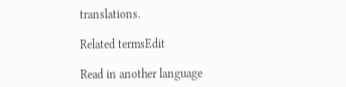translations.

Related termsEdit

Read in another language